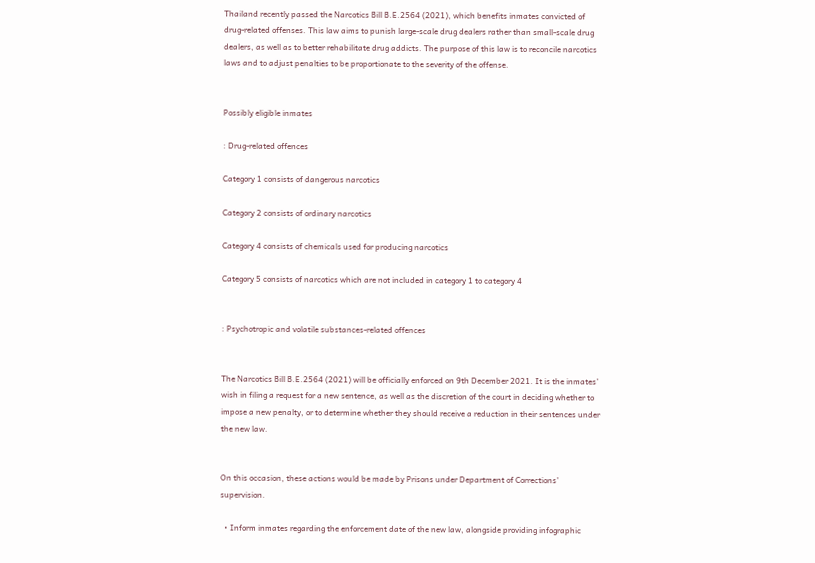Thailand recently passed the Narcotics Bill B.E.2564 (2021), which benefits inmates convicted of drug-related offenses. This law aims to punish large-scale drug dealers rather than small-scale drug dealers, as well as to better rehabilitate drug addicts. The purpose of this law is to reconcile narcotics laws and to adjust penalties to be proportionate to the severity of the offense.


Possibly eligible inmates

: Drug-related offences

Category 1 consists of dangerous narcotics

Category 2 consists of ordinary narcotics

Category 4 consists of chemicals used for producing narcotics

Category 5 consists of narcotics which are not included in category 1 to category 4


: Psychotropic and volatile substances-related offences


The Narcotics Bill B.E.2564 (2021) will be officially enforced on 9th December 2021. It is the inmates’ wish in filing a request for a new sentence, as well as the discretion of the court in deciding whether to impose a new penalty, or to determine whether they should receive a reduction in their sentences under the new law.


On this occasion, these actions would be made by Prisons under Department of Corrections’ supervision.

  • Inform inmates regarding the enforcement date of the new law, alongside providing infographic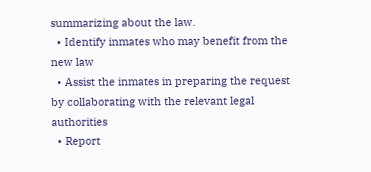summarizing about the law.
  • Identify inmates who may benefit from the new law
  • Assist the inmates in preparing the request by collaborating with the relevant legal authorities
  • Report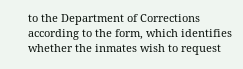to the Department of Corrections according to the form, which identifies whether the inmates wish to request